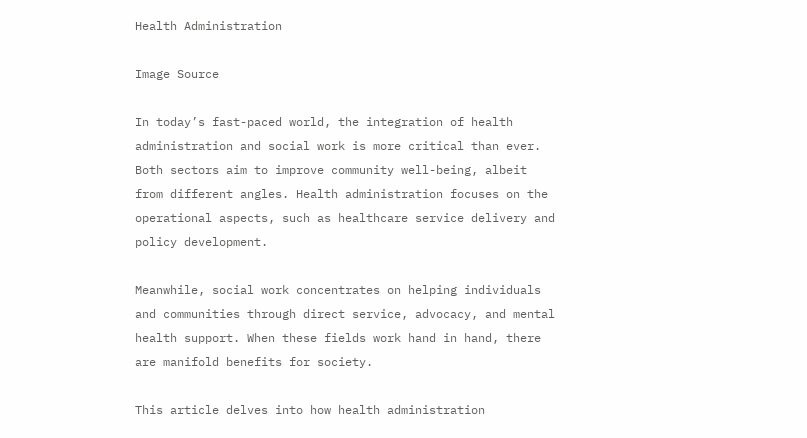Health Administration

Image Source

In today’s fast-paced world, the integration of health administration and social work is more critical than ever. Both sectors aim to improve community well-being, albeit from different angles. Health administration focuses on the operational aspects, such as healthcare service delivery and policy development.

Meanwhile, social work concentrates on helping individuals and communities through direct service, advocacy, and mental health support. When these fields work hand in hand, there are manifold benefits for society.

This article delves into how health administration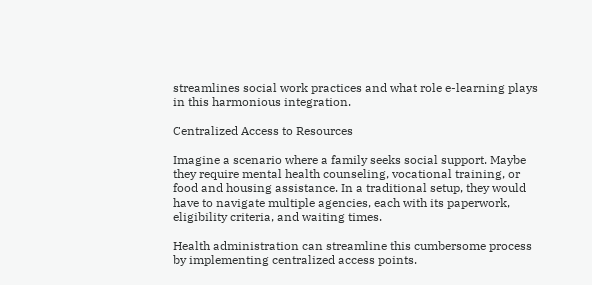streamlines social work practices and what role e-learning plays in this harmonious integration.

Centralized Access to Resources

Imagine a scenario where a family seeks social support. Maybe they require mental health counseling, vocational training, or food and housing assistance. In a traditional setup, they would have to navigate multiple agencies, each with its paperwork, eligibility criteria, and waiting times.

Health administration can streamline this cumbersome process by implementing centralized access points.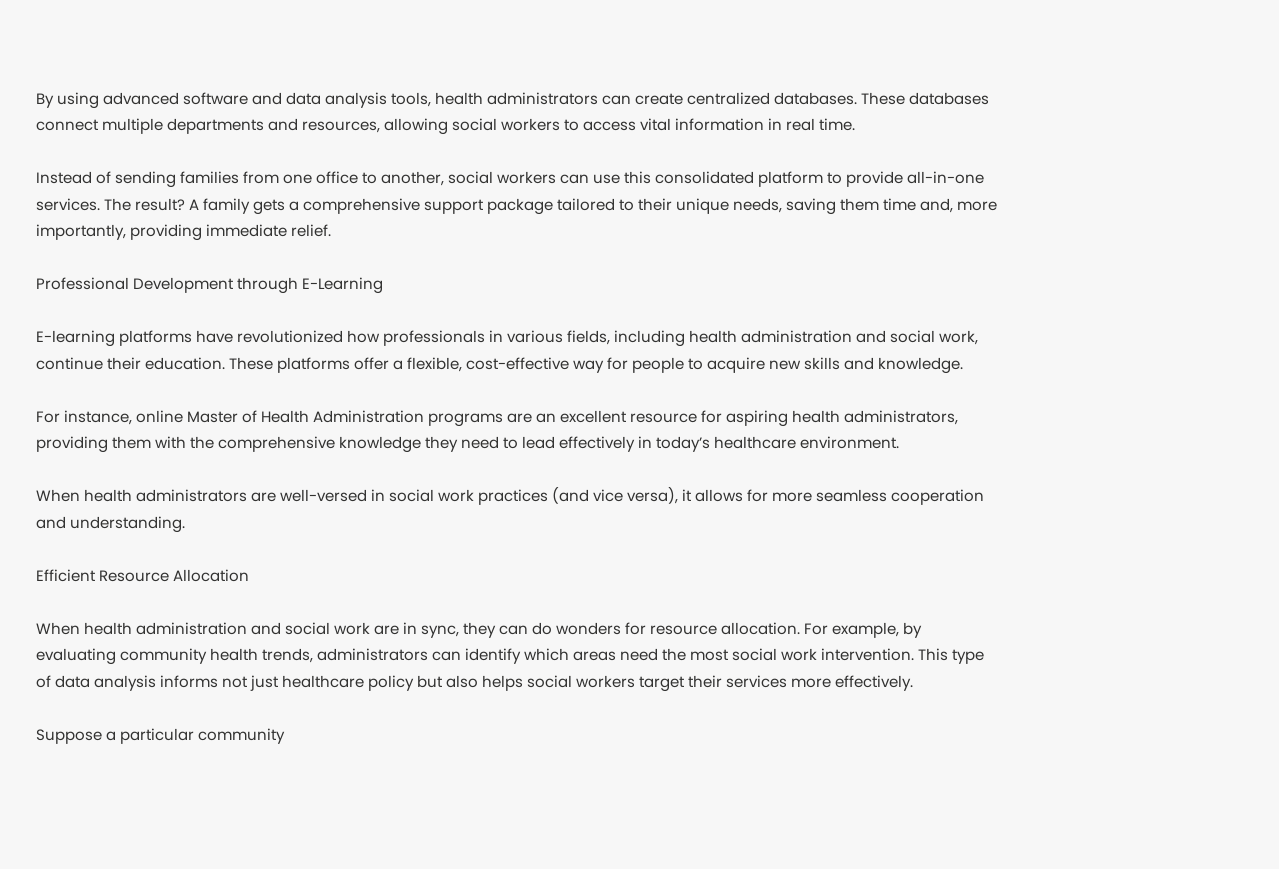By using advanced software and data analysis tools, health administrators can create centralized databases. These databases connect multiple departments and resources, allowing social workers to access vital information in real time.

Instead of sending families from one office to another, social workers can use this consolidated platform to provide all-in-one services. The result? A family gets a comprehensive support package tailored to their unique needs, saving them time and, more importantly, providing immediate relief.

Professional Development through E-Learning

E-learning platforms have revolutionized how professionals in various fields, including health administration and social work, continue their education. These platforms offer a flexible, cost-effective way for people to acquire new skills and knowledge.

For instance, online Master of Health Administration programs are an excellent resource for aspiring health administrators, providing them with the comprehensive knowledge they need to lead effectively in today’s healthcare environment.

When health administrators are well-versed in social work practices (and vice versa), it allows for more seamless cooperation and understanding.

Efficient Resource Allocation

When health administration and social work are in sync, they can do wonders for resource allocation. For example, by evaluating community health trends, administrators can identify which areas need the most social work intervention. This type of data analysis informs not just healthcare policy but also helps social workers target their services more effectively.

Suppose a particular community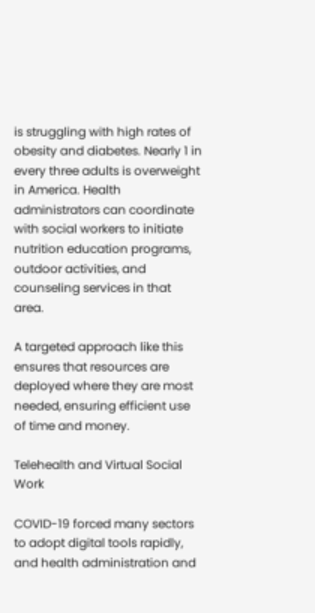is struggling with high rates of obesity and diabetes. Nearly 1 in every three adults is overweight in America. Health administrators can coordinate with social workers to initiate nutrition education programs, outdoor activities, and counseling services in that area.

A targeted approach like this ensures that resources are deployed where they are most needed, ensuring efficient use of time and money.

Telehealth and Virtual Social Work

COVID-19 forced many sectors to adopt digital tools rapidly, and health administration and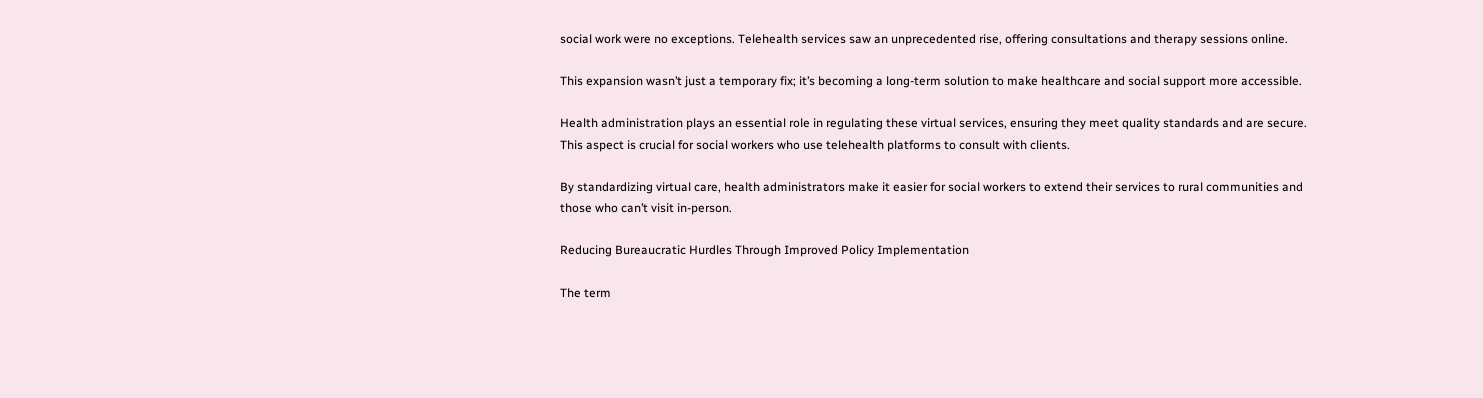social work were no exceptions. Telehealth services saw an unprecedented rise, offering consultations and therapy sessions online.

This expansion wasn’t just a temporary fix; it’s becoming a long-term solution to make healthcare and social support more accessible.

Health administration plays an essential role in regulating these virtual services, ensuring they meet quality standards and are secure. This aspect is crucial for social workers who use telehealth platforms to consult with clients.

By standardizing virtual care, health administrators make it easier for social workers to extend their services to rural communities and those who can’t visit in-person.

Reducing Bureaucratic Hurdles Through Improved Policy Implementation

The term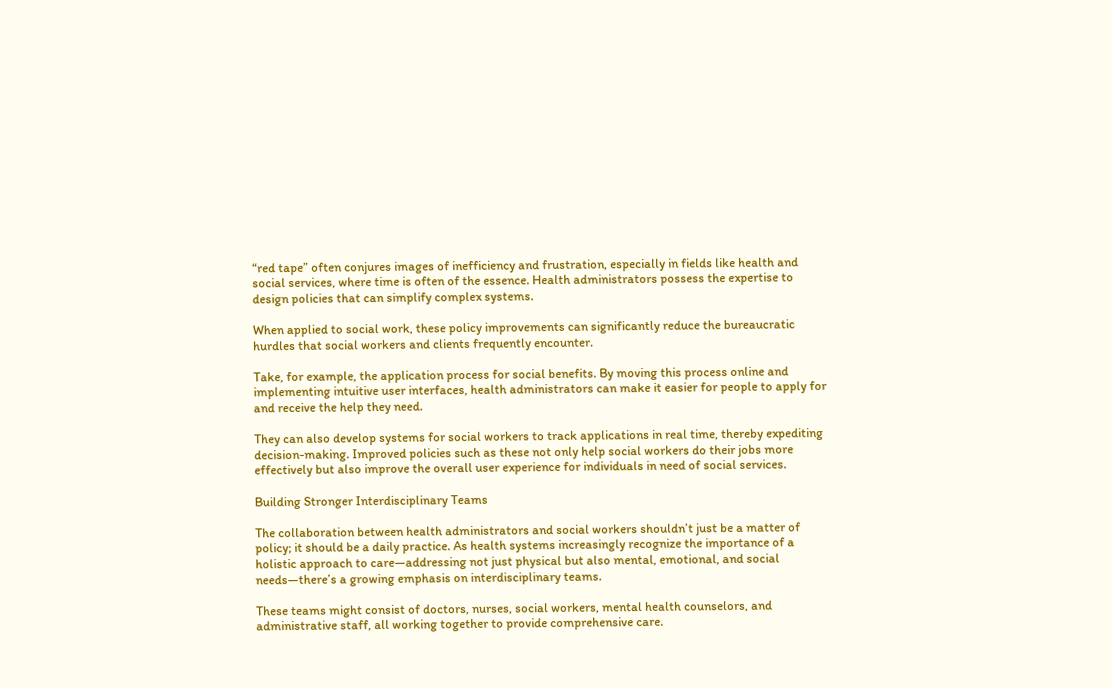“red tape” often conjures images of inefficiency and frustration, especially in fields like health and social services, where time is often of the essence. Health administrators possess the expertise to design policies that can simplify complex systems.

When applied to social work, these policy improvements can significantly reduce the bureaucratic hurdles that social workers and clients frequently encounter.

Take, for example, the application process for social benefits. By moving this process online and implementing intuitive user interfaces, health administrators can make it easier for people to apply for and receive the help they need.

They can also develop systems for social workers to track applications in real time, thereby expediting decision-making. Improved policies such as these not only help social workers do their jobs more effectively but also improve the overall user experience for individuals in need of social services.

Building Stronger Interdisciplinary Teams

The collaboration between health administrators and social workers shouldn’t just be a matter of policy; it should be a daily practice. As health systems increasingly recognize the importance of a holistic approach to care—addressing not just physical but also mental, emotional, and social needs—there’s a growing emphasis on interdisciplinary teams.

These teams might consist of doctors, nurses, social workers, mental health counselors, and administrative staff, all working together to provide comprehensive care.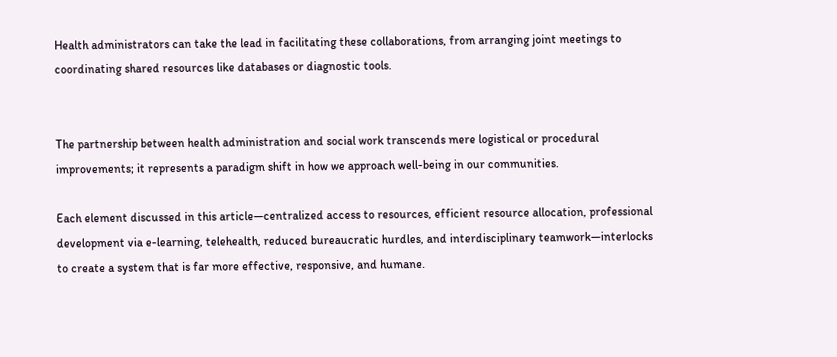Health administrators can take the lead in facilitating these collaborations, from arranging joint meetings to coordinating shared resources like databases or diagnostic tools.


The partnership between health administration and social work transcends mere logistical or procedural improvements; it represents a paradigm shift in how we approach well-being in our communities.

Each element discussed in this article—centralized access to resources, efficient resource allocation, professional development via e-learning, telehealth, reduced bureaucratic hurdles, and interdisciplinary teamwork—interlocks to create a system that is far more effective, responsive, and humane.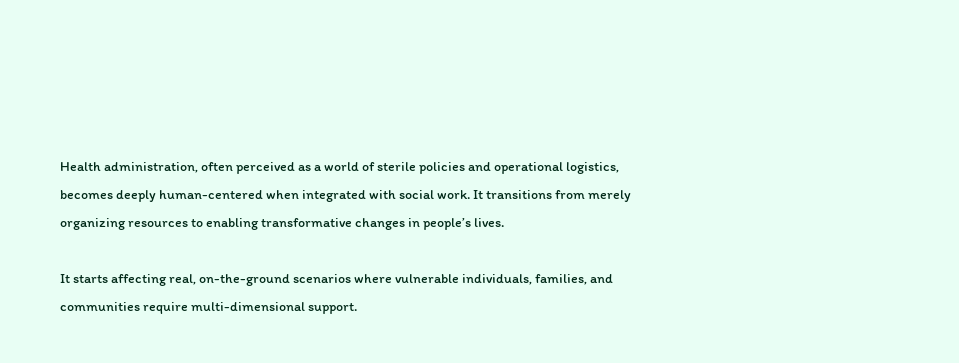Health administration, often perceived as a world of sterile policies and operational logistics, becomes deeply human-centered when integrated with social work. It transitions from merely organizing resources to enabling transformative changes in people’s lives.

It starts affecting real, on-the-ground scenarios where vulnerable individuals, families, and communities require multi-dimensional support.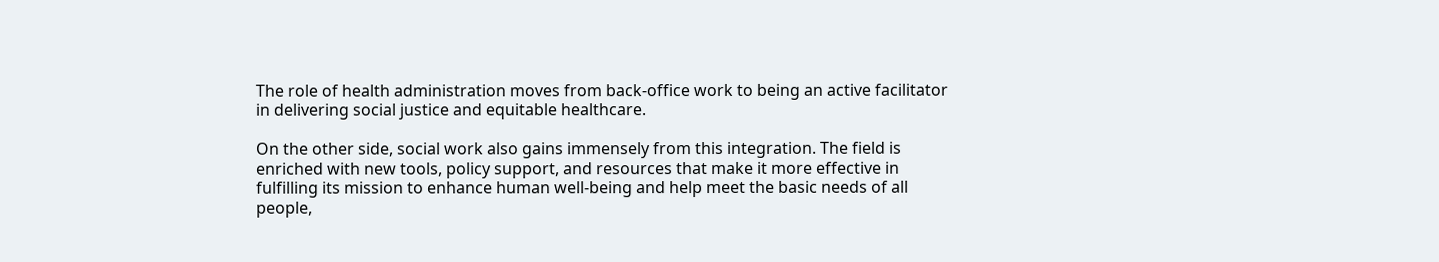The role of health administration moves from back-office work to being an active facilitator in delivering social justice and equitable healthcare.

On the other side, social work also gains immensely from this integration. The field is enriched with new tools, policy support, and resources that make it more effective in fulfilling its mission to enhance human well-being and help meet the basic needs of all people,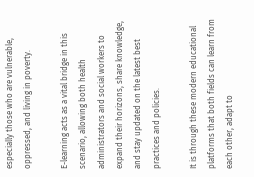especially those who are vulnerable, oppressed, and living in poverty.

E-learning acts as a vital bridge in this scenario, allowing both health administrators and social workers to expand their horizons, share knowledge, and stay updated on the latest best practices and policies.

It is through these modern educational platforms that both fields can learn from each other, adapt to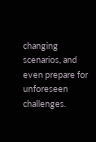changing scenarios, and even prepare for unforeseen challenges.